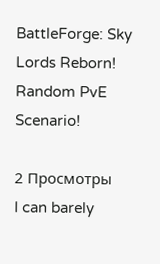BattleForge: Sky Lords Reborn! Random PvE Scenario!

2 Просмотры
I can barely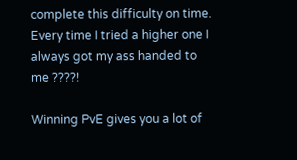complete this difficulty on time. Every time I tried a higher one I always got my ass handed to me ????!

Winning PvE gives you a lot of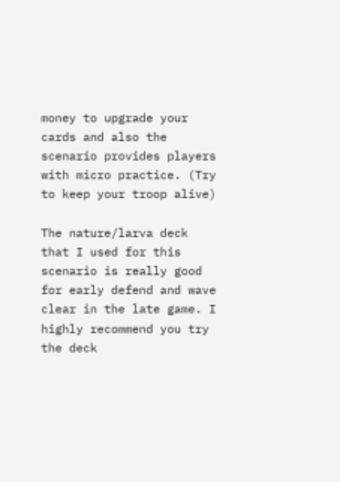money to upgrade your cards and also the scenario provides players with micro practice. (Try to keep your troop alive)

The nature/larva deck that I used for this scenario is really good for early defend and wave clear in the late game. I highly recommend you try the deck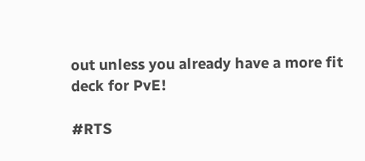out unless you already have a more fit deck for PvE!

#RTS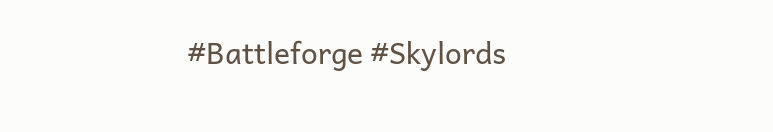#Battleforge #Skylords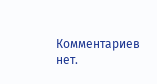Комментариев нет.